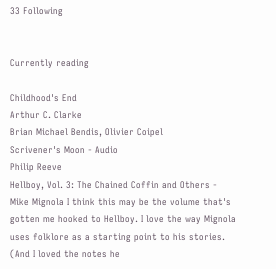33 Following


Currently reading

Childhood's End
Arthur C. Clarke
Brian Michael Bendis, Olivier Coipel
Scrivener's Moon - Audio
Philip Reeve
Hellboy, Vol. 3: The Chained Coffin and Others - Mike Mignola I think this may be the volume that's gotten me hooked to Hellboy. I love the way Mignola uses folklore as a starting point to his stories. (And I loved the notes he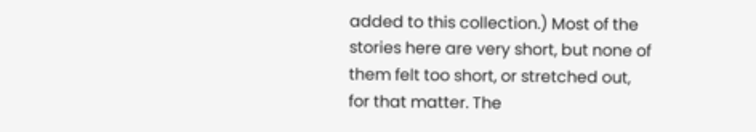added to this collection.) Most of the stories here are very short, but none of them felt too short, or stretched out, for that matter. The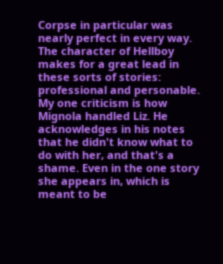Corpse in particular was nearly perfect in every way. The character of Hellboy makes for a great lead in these sorts of stories: professional and personable. My one criticism is how Mignola handled Liz. He acknowledges in his notes that he didn't know what to do with her, and that's a shame. Even in the one story she appears in, which is meant to be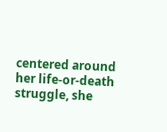centered around her life-or-death struggle, she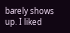barely shows up. I liked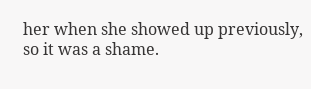her when she showed up previously, so it was a shame.